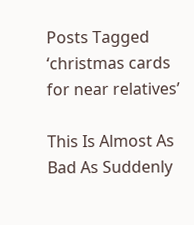Posts Tagged ‘christmas cards for near relatives’

This Is Almost As Bad As Suddenly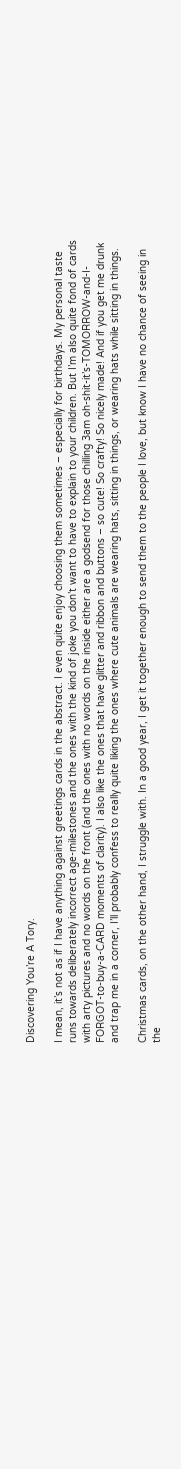Discovering You’re A Tory.

I mean, it’s not as if I have anything against greetings cards in the abstract. I even quite enjoy choosing them sometimes – especially for birthdays. My personal taste runs towards deliberately incorrect age-milestones and the ones with the kind of joke you don’t want to have to explain to your children. But I’m also quite fond of cards with arty pictures and no words on the front (and the ones with no words on the inside either are a godsend for those chilling 3am oh-shit-it’s-TOMORROW-and-I-FORGOT-to-buy-a-CARD moments of clarity). I also like the ones that have glitter and ribbon and buttons – so cute! So crafty! So nicely made! And if you get me drunk and trap me in a corner, I’ll probably confess to really quite liking the ones where cute animals are wearing hats, sitting in things, or wearing hats while sitting in things.

Christmas cards, on the other hand, I struggle with. In a good year, I get it together enough to send them to the people I love, but know I have no chance of seeing in the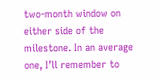two-month window on either side of the milestone. In an average one, I’ll remember to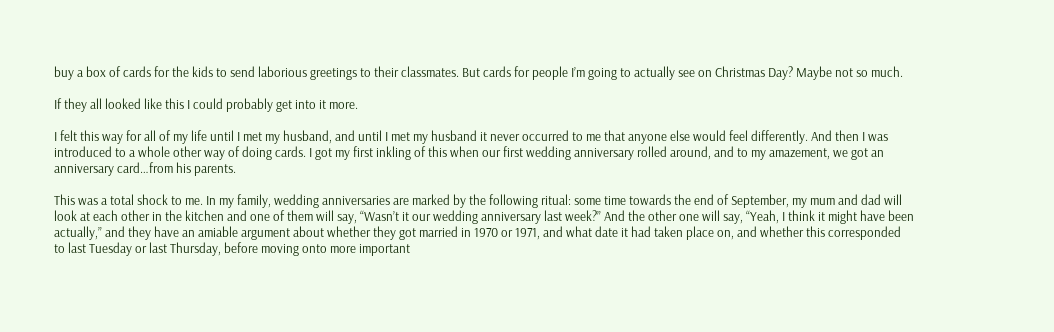buy a box of cards for the kids to send laborious greetings to their classmates. But cards for people I’m going to actually see on Christmas Day? Maybe not so much.

If they all looked like this I could probably get into it more.

I felt this way for all of my life until I met my husband, and until I met my husband it never occurred to me that anyone else would feel differently. And then I was introduced to a whole other way of doing cards. I got my first inkling of this when our first wedding anniversary rolled around, and to my amazement, we got an anniversary card…from his parents.

This was a total shock to me. In my family, wedding anniversaries are marked by the following ritual: some time towards the end of September, my mum and dad will look at each other in the kitchen and one of them will say, “Wasn’t it our wedding anniversary last week?” And the other one will say, “Yeah, I think it might have been actually,” and they have an amiable argument about whether they got married in 1970 or 1971, and what date it had taken place on, and whether this corresponded to last Tuesday or last Thursday, before moving onto more important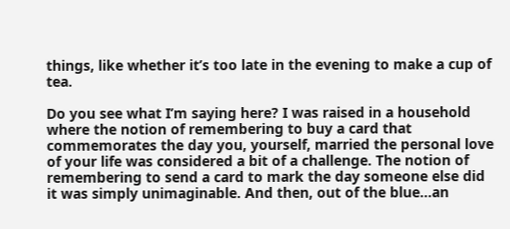things, like whether it’s too late in the evening to make a cup of tea.

Do you see what I’m saying here? I was raised in a household where the notion of remembering to buy a card that commemorates the day you, yourself, married the personal love of your life was considered a bit of a challenge. The notion of remembering to send a card to mark the day someone else did it was simply unimaginable. And then, out of the blue…an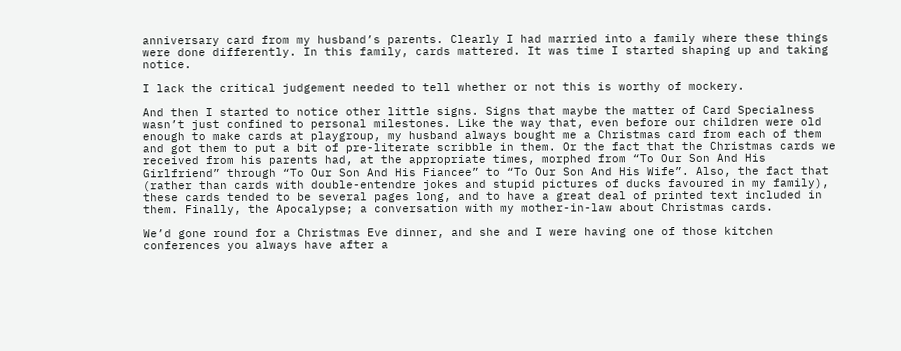anniversary card from my husband’s parents. Clearly I had married into a family where these things were done differently. In this family, cards mattered. It was time I started shaping up and taking notice.

I lack the critical judgement needed to tell whether or not this is worthy of mockery.

And then I started to notice other little signs. Signs that maybe the matter of Card Specialness wasn’t just confined to personal milestones. Like the way that, even before our children were old enough to make cards at playgroup, my husband always bought me a Christmas card from each of them and got them to put a bit of pre-literate scribble in them. Or the fact that the Christmas cards we received from his parents had, at the appropriate times, morphed from “To Our Son And His Girlfriend” through “To Our Son And His Fiancee” to “To Our Son And His Wife”. Also, the fact that (rather than cards with double-entendre jokes and stupid pictures of ducks favoured in my family), these cards tended to be several pages long, and to have a great deal of printed text included in them. Finally, the Apocalypse; a conversation with my mother-in-law about Christmas cards.

We’d gone round for a Christmas Eve dinner, and she and I were having one of those kitchen conferences you always have after a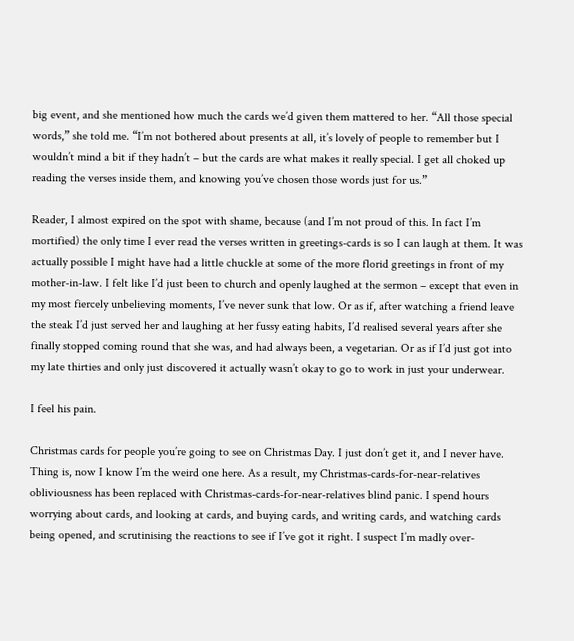big event, and she mentioned how much the cards we’d given them mattered to her. “All those special words,” she told me. “I’m not bothered about presents at all, it’s lovely of people to remember but I wouldn’t mind a bit if they hadn’t – but the cards are what makes it really special. I get all choked up reading the verses inside them, and knowing you’ve chosen those words just for us.”

Reader, I almost expired on the spot with shame, because (and I’m not proud of this. In fact I’m mortified) the only time I ever read the verses written in greetings-cards is so I can laugh at them. It was actually possible I might have had a little chuckle at some of the more florid greetings in front of my mother-in-law. I felt like I’d just been to church and openly laughed at the sermon – except that even in my most fiercely unbelieving moments, I’ve never sunk that low. Or as if, after watching a friend leave the steak I’d just served her and laughing at her fussy eating habits, I’d realised several years after she finally stopped coming round that she was, and had always been, a vegetarian. Or as if I’d just got into my late thirties and only just discovered it actually wasn’t okay to go to work in just your underwear.

I feel his pain.

Christmas cards for people you’re going to see on Christmas Day. I just don’t get it, and I never have. Thing is, now I know I’m the weird one here. As a result, my Christmas-cards-for-near-relatives obliviousness has been replaced with Christmas-cards-for-near-relatives blind panic. I spend hours worrying about cards, and looking at cards, and buying cards, and writing cards, and watching cards being opened, and scrutinising the reactions to see if I’ve got it right. I suspect I’m madly over-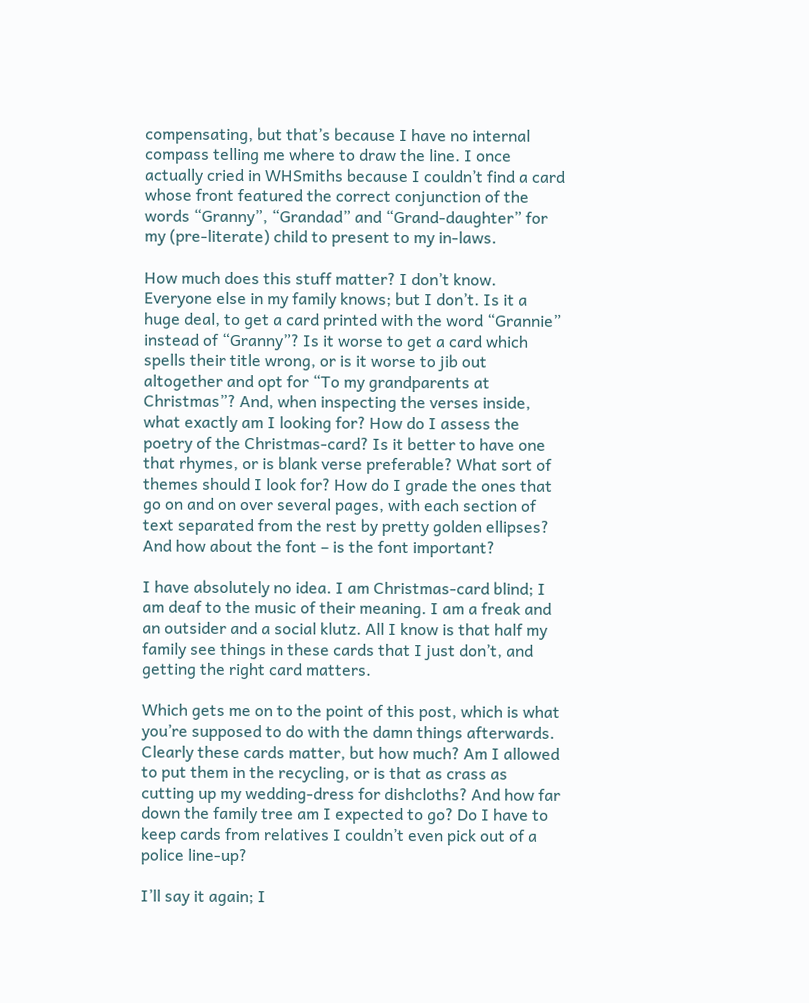compensating, but that’s because I have no internal compass telling me where to draw the line. I once actually cried in WHSmiths because I couldn’t find a card whose front featured the correct conjunction of the words “Granny”, “Grandad” and “Grand-daughter” for my (pre-literate) child to present to my in-laws.

How much does this stuff matter? I don’t know. Everyone else in my family knows; but I don’t. Is it a huge deal, to get a card printed with the word “Grannie” instead of “Granny”? Is it worse to get a card which spells their title wrong, or is it worse to jib out altogether and opt for “To my grandparents at Christmas”? And, when inspecting the verses inside, what exactly am I looking for? How do I assess the poetry of the Christmas-card? Is it better to have one that rhymes, or is blank verse preferable? What sort of themes should I look for? How do I grade the ones that go on and on over several pages, with each section of text separated from the rest by pretty golden ellipses? And how about the font – is the font important?

I have absolutely no idea. I am Christmas-card blind; I am deaf to the music of their meaning. I am a freak and an outsider and a social klutz. All I know is that half my family see things in these cards that I just don’t, and getting the right card matters.

Which gets me on to the point of this post, which is what you’re supposed to do with the damn things afterwards. Clearly these cards matter, but how much? Am I allowed to put them in the recycling, or is that as crass as cutting up my wedding-dress for dishcloths? And how far down the family tree am I expected to go? Do I have to keep cards from relatives I couldn’t even pick out of a police line-up?

I’ll say it again; I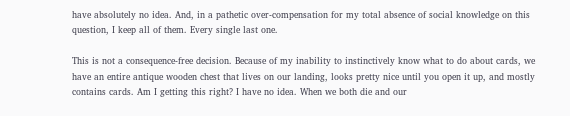have absolutely no idea. And, in a pathetic over-compensation for my total absence of social knowledge on this question, I keep all of them. Every single last one.

This is not a consequence-free decision. Because of my inability to instinctively know what to do about cards, we have an entire antique wooden chest that lives on our landing, looks pretty nice until you open it up, and mostly contains cards. Am I getting this right? I have no idea. When we both die and our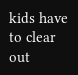kids have to clear out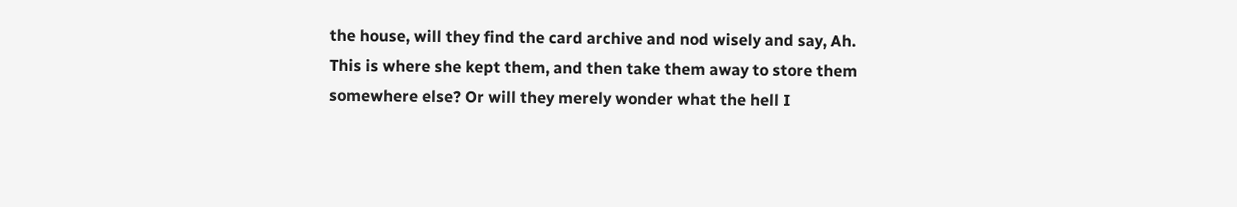the house, will they find the card archive and nod wisely and say, Ah. This is where she kept them, and then take them away to store them somewhere else? Or will they merely wonder what the hell I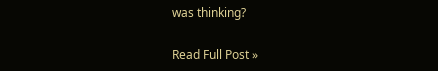was thinking?

Read Full Post »